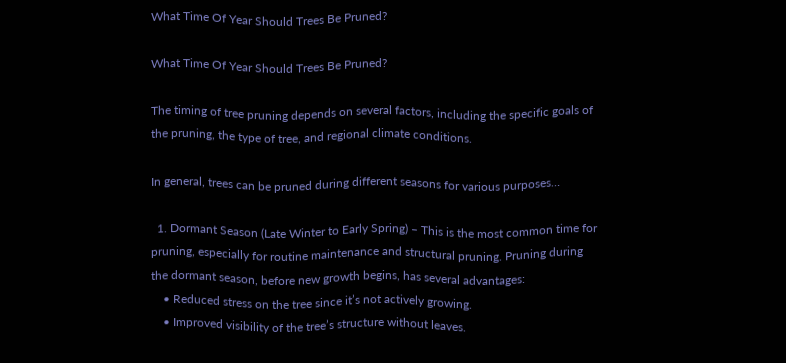What Time Of Year Should Trees Be Pruned?

What Time Of Year Should Trees Be Pruned?

The timing of tree pruning depends on several factors, including the specific goals of the pruning, the type of tree, and regional climate conditions.

In general, trees can be pruned during different seasons for various purposes…

  1. Dormant Season (Late Winter to Early Spring) – This is the most common time for pruning, especially for routine maintenance and structural pruning. Pruning during the dormant season, before new growth begins, has several advantages:
    • Reduced stress on the tree since it’s not actively growing.
    • Improved visibility of the tree’s structure without leaves.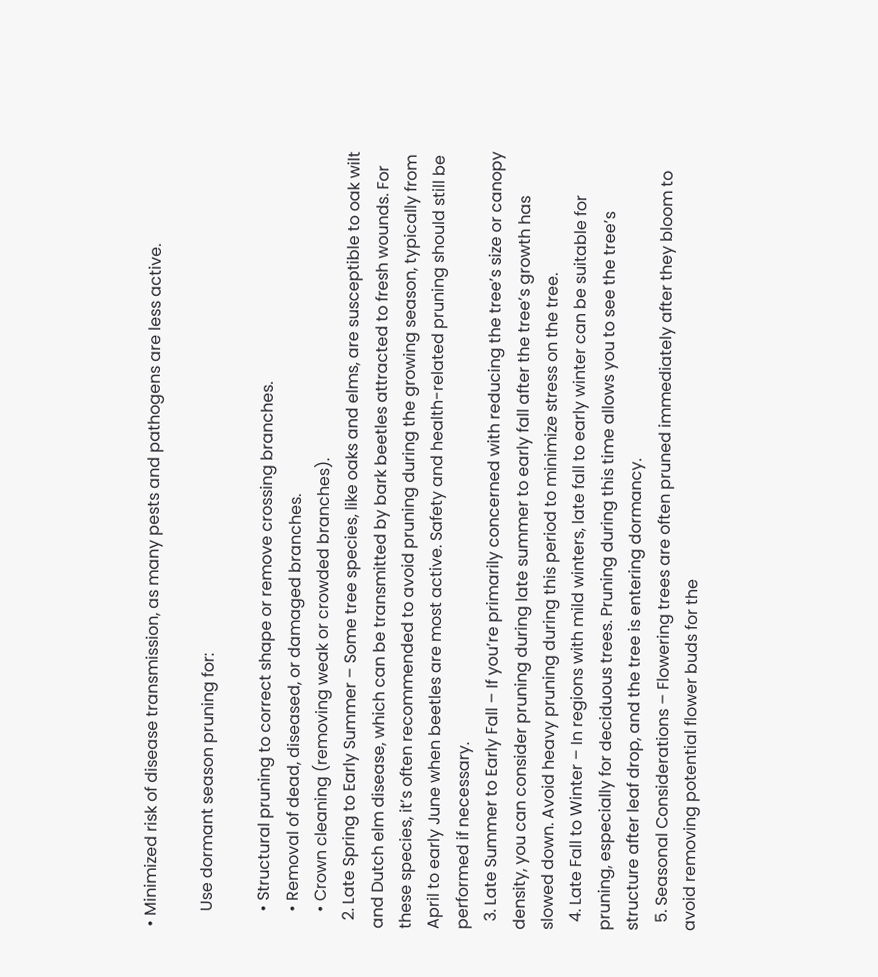• Minimized risk of disease transmission, as many pests and pathogens are less active.

    Use dormant season pruning for:

    • Structural pruning to correct shape or remove crossing branches.
    • Removal of dead, diseased, or damaged branches.
    • Crown cleaning (removing weak or crowded branches).
  2. Late Spring to Early Summer – Some tree species, like oaks and elms, are susceptible to oak wilt and Dutch elm disease, which can be transmitted by bark beetles attracted to fresh wounds. For these species, it’s often recommended to avoid pruning during the growing season, typically from April to early June when beetles are most active. Safety and health-related pruning should still be performed if necessary.
  3. Late Summer to Early Fall – If you’re primarily concerned with reducing the tree’s size or canopy density, you can consider pruning during late summer to early fall after the tree’s growth has slowed down. Avoid heavy pruning during this period to minimize stress on the tree.
  4. Late Fall to Winter – In regions with mild winters, late fall to early winter can be suitable for pruning, especially for deciduous trees. Pruning during this time allows you to see the tree’s structure after leaf drop, and the tree is entering dormancy.
  5. Seasonal Considerations – Flowering trees are often pruned immediately after they bloom to avoid removing potential flower buds for the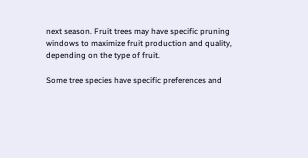next season. Fruit trees may have specific pruning windows to maximize fruit production and quality, depending on the type of fruit.

Some tree species have specific preferences and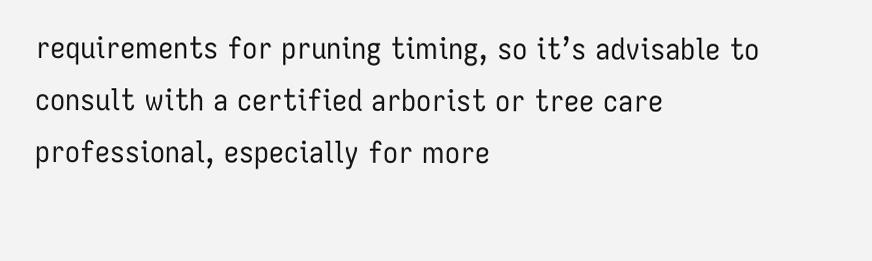requirements for pruning timing, so it’s advisable to consult with a certified arborist or tree care professional, especially for more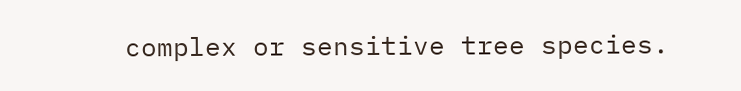complex or sensitive tree species.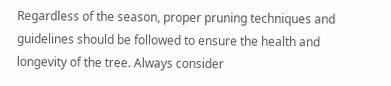Regardless of the season, proper pruning techniques and guidelines should be followed to ensure the health and longevity of the tree. Always consider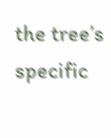the tree’s specific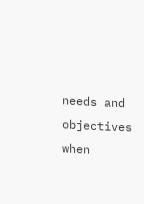needs and objectives when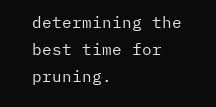determining the best time for pruning.